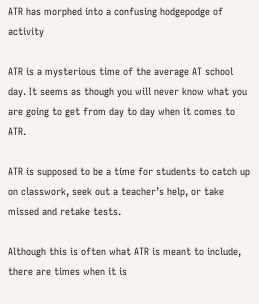ATR has morphed into a confusing hodgepodge of activity

ATR is a mysterious time of the average AT school day. It seems as though you will never know what you are going to get from day to day when it comes to ATR.

ATR is supposed to be a time for students to catch up on classwork, seek out a teacher’s help, or take missed and retake tests.

Although this is often what ATR is meant to include, there are times when it is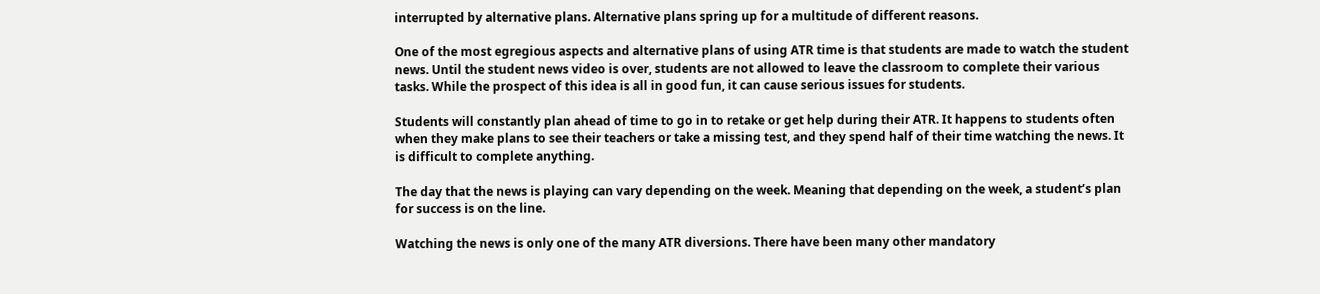interrupted by alternative plans. Alternative plans spring up for a multitude of different reasons.

One of the most egregious aspects and alternative plans of using ATR time is that students are made to watch the student news. Until the student news video is over, students are not allowed to leave the classroom to complete their various tasks. While the prospect of this idea is all in good fun, it can cause serious issues for students.

Students will constantly plan ahead of time to go in to retake or get help during their ATR. It happens to students often when they make plans to see their teachers or take a missing test, and they spend half of their time watching the news. It is difficult to complete anything.

The day that the news is playing can vary depending on the week. Meaning that depending on the week, a student’s plan for success is on the line.

Watching the news is only one of the many ATR diversions. There have been many other mandatory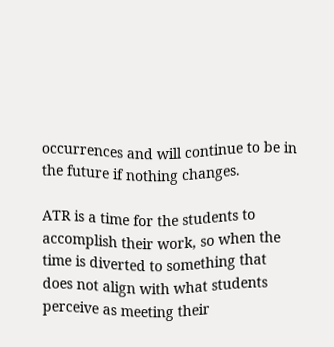occurrences and will continue to be in the future if nothing changes.

ATR is a time for the students to accomplish their work, so when the time is diverted to something that does not align with what students perceive as meeting their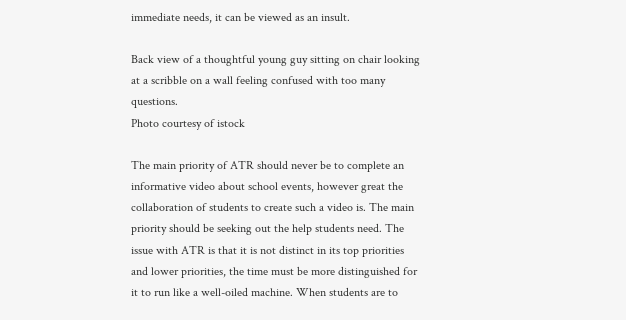immediate needs, it can be viewed as an insult.

Back view of a thoughtful young guy sitting on chair looking at a scribble on a wall feeling confused with too many questions.
Photo courtesy of istock

The main priority of ATR should never be to complete an informative video about school events, however great the collaboration of students to create such a video is. The main priority should be seeking out the help students need. The issue with ATR is that it is not distinct in its top priorities and lower priorities, the time must be more distinguished for it to run like a well-oiled machine. When students are to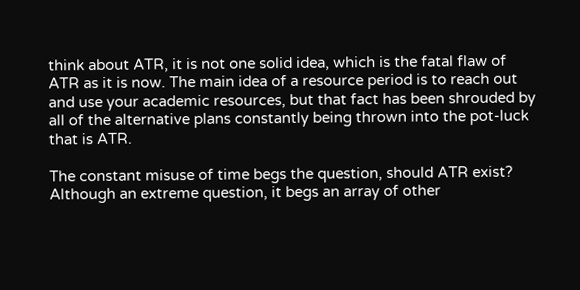think about ATR, it is not one solid idea, which is the fatal flaw of ATR as it is now. The main idea of a resource period is to reach out and use your academic resources, but that fact has been shrouded by all of the alternative plans constantly being thrown into the pot-luck that is ATR.

The constant misuse of time begs the question, should ATR exist? Although an extreme question, it begs an array of other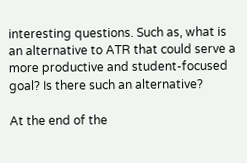interesting questions. Such as, what is an alternative to ATR that could serve a more productive and student-focused goal? Is there such an alternative?

At the end of the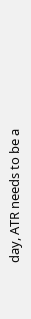day, ATR needs to be a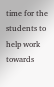time for the students to help work towards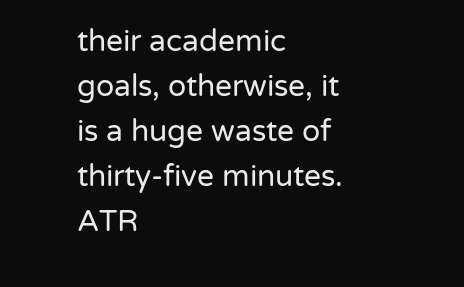their academic goals, otherwise, it is a huge waste of thirty-five minutes. ATR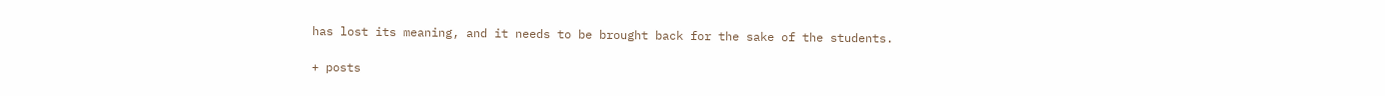has lost its meaning, and it needs to be brought back for the sake of the students.

+ posts